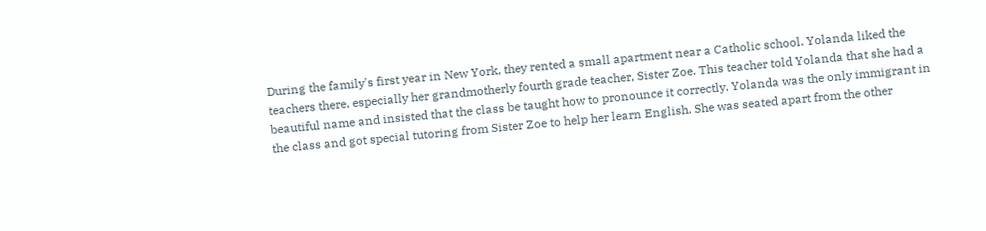During the family's first year in New York, they rented a small apartment near a Catholic school. Yolanda liked the teachers there, especially her grandmotherly fourth grade teacher, Sister Zoe. This teacher told Yolanda that she had a beautiful name and insisted that the class be taught how to pronounce it correctly. Yolanda was the only immigrant in the class and got special tutoring from Sister Zoe to help her learn English. She was seated apart from the other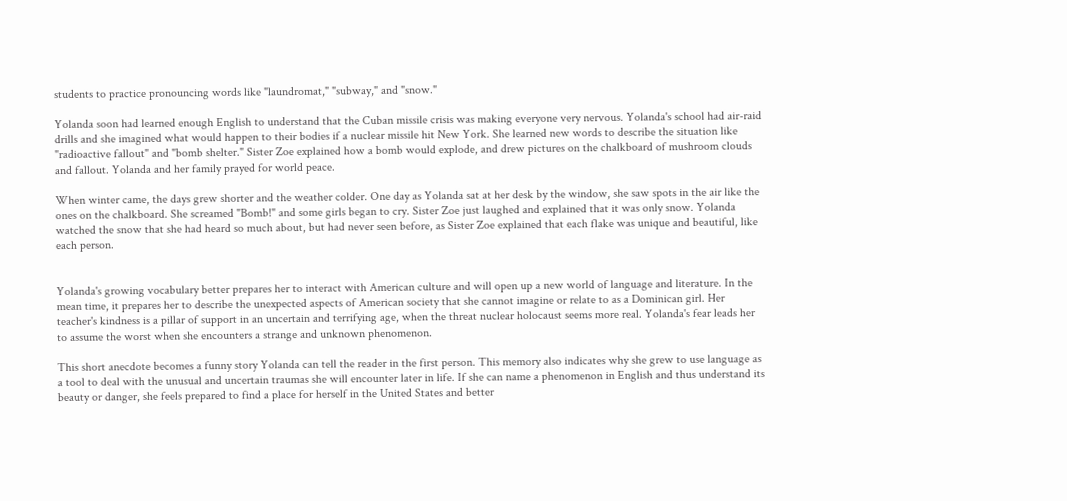students to practice pronouncing words like "laundromat," "subway," and "snow."

Yolanda soon had learned enough English to understand that the Cuban missile crisis was making everyone very nervous. Yolanda's school had air-raid drills and she imagined what would happen to their bodies if a nuclear missile hit New York. She learned new words to describe the situation like "radioactive fallout" and "bomb shelter." Sister Zoe explained how a bomb would explode, and drew pictures on the chalkboard of mushroom clouds and fallout. Yolanda and her family prayed for world peace.

When winter came, the days grew shorter and the weather colder. One day as Yolanda sat at her desk by the window, she saw spots in the air like the ones on the chalkboard. She screamed "Bomb!" and some girls began to cry. Sister Zoe just laughed and explained that it was only snow. Yolanda watched the snow that she had heard so much about, but had never seen before, as Sister Zoe explained that each flake was unique and beautiful, like each person.


Yolanda's growing vocabulary better prepares her to interact with American culture and will open up a new world of language and literature. In the mean time, it prepares her to describe the unexpected aspects of American society that she cannot imagine or relate to as a Dominican girl. Her teacher's kindness is a pillar of support in an uncertain and terrifying age, when the threat nuclear holocaust seems more real. Yolanda's fear leads her to assume the worst when she encounters a strange and unknown phenomenon.

This short anecdote becomes a funny story Yolanda can tell the reader in the first person. This memory also indicates why she grew to use language as a tool to deal with the unusual and uncertain traumas she will encounter later in life. If she can name a phenomenon in English and thus understand its beauty or danger, she feels prepared to find a place for herself in the United States and better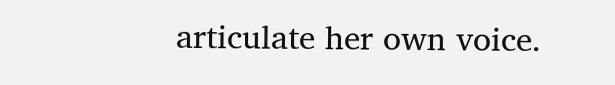articulate her own voice.